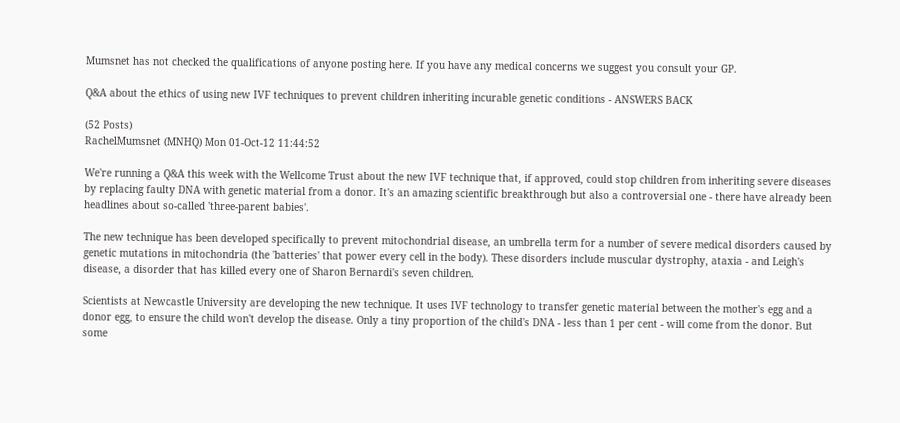Mumsnet has not checked the qualifications of anyone posting here. If you have any medical concerns we suggest you consult your GP.

Q&A about the ethics of using new IVF techniques to prevent children inheriting incurable genetic conditions - ANSWERS BACK

(52 Posts)
RachelMumsnet (MNHQ) Mon 01-Oct-12 11:44:52

We're running a Q&A this week with the Wellcome Trust about the new IVF technique that, if approved, could stop children from inheriting severe diseases by replacing faulty DNA with genetic material from a donor. It's an amazing scientific breakthrough but also a controversial one - there have already been headlines about so-called 'three-parent babies'.

The new technique has been developed specifically to prevent mitochondrial disease, an umbrella term for a number of severe medical disorders caused by genetic mutations in mitochondria (the 'batteries' that power every cell in the body). These disorders include muscular dystrophy, ataxia - and Leigh's disease, a disorder that has killed every one of Sharon Bernardi's seven children.

Scientists at Newcastle University are developing the new technique. It uses IVF technology to transfer genetic material between the mother's egg and a donor egg, to ensure the child won't develop the disease. Only a tiny proportion of the child's DNA - less than 1 per cent - will come from the donor. But some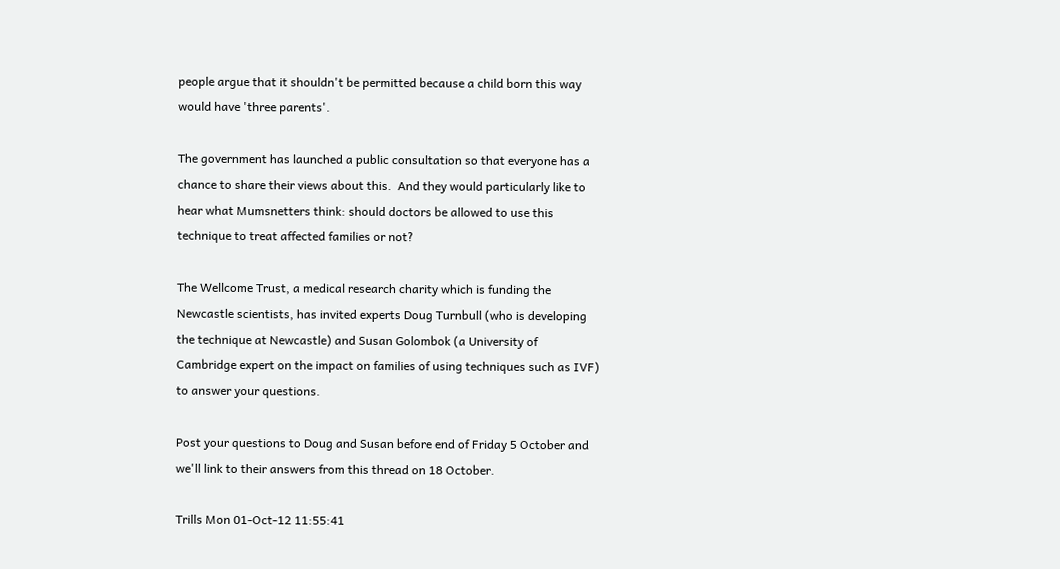people argue that it shouldn't be permitted because a child born this way would have 'three parents'.

The government has launched a public consultation so that everyone has a chance to share their views about this.  And they would particularly like to hear what Mumsnetters think: should doctors be allowed to use this technique to treat affected families or not?

The Wellcome Trust, a medical research charity which is funding the Newcastle scientists, has invited experts Doug Turnbull (who is developing the technique at Newcastle) and Susan Golombok (a University of Cambridge expert on the impact on families of using techniques such as IVF) to answer your questions.

Post your questions to Doug and Susan before end of Friday 5 October and we'll link to their answers from this thread on 18 October.

Trills Mon 01-Oct-12 11:55:41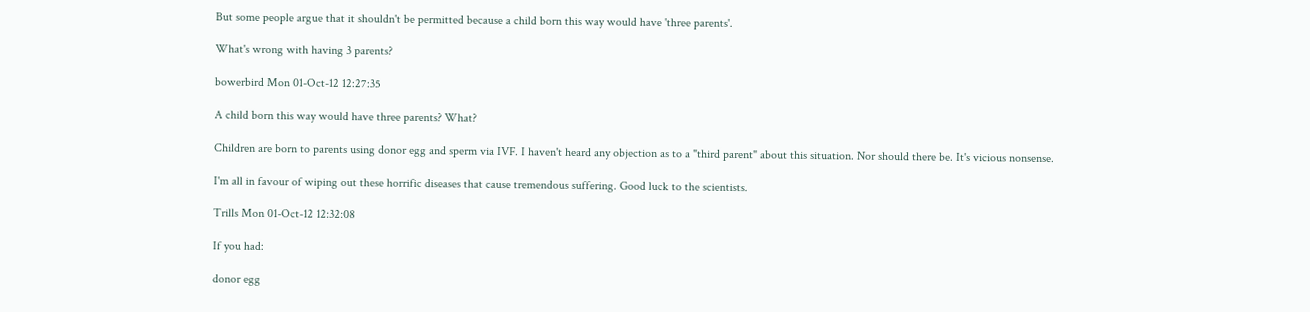But some people argue that it shouldn't be permitted because a child born this way would have 'three parents'.

What's wrong with having 3 parents?

bowerbird Mon 01-Oct-12 12:27:35

A child born this way would have three parents? What?

Children are born to parents using donor egg and sperm via IVF. I haven't heard any objection as to a "third parent" about this situation. Nor should there be. It's vicious nonsense.

I'm all in favour of wiping out these horrific diseases that cause tremendous suffering. Good luck to the scientists.

Trills Mon 01-Oct-12 12:32:08

If you had:

donor egg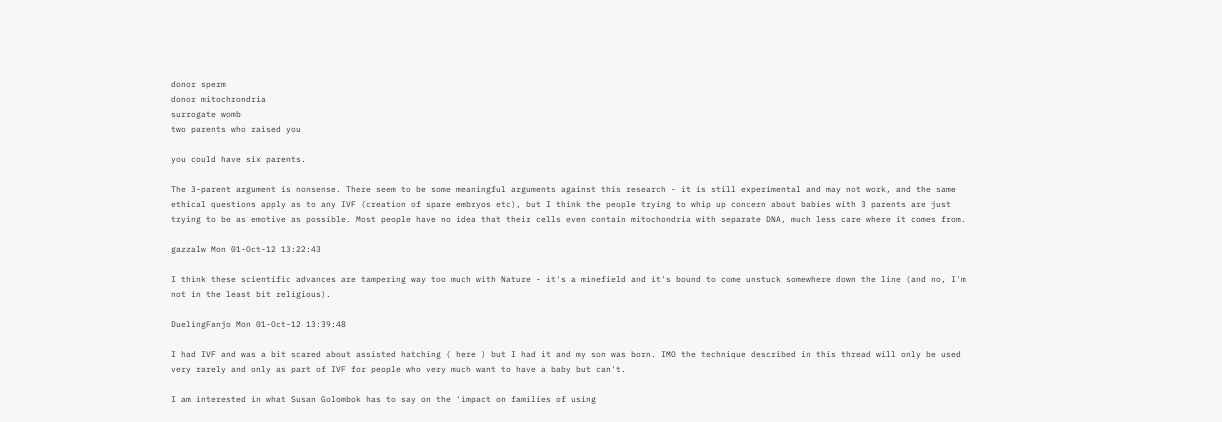donor sperm
donor mitochrondria
surrogate womb
two parents who raised you

you could have six parents.

The 3-parent argument is nonsense. There seem to be some meaningful arguments against this research - it is still experimental and may not work, and the same ethical questions apply as to any IVF (creation of spare embryos etc), but I think the people trying to whip up concern about babies with 3 parents are just trying to be as emotive as possible. Most people have no idea that their cells even contain mitochondria with separate DNA, much less care where it comes from.

gazzalw Mon 01-Oct-12 13:22:43

I think these scientific advances are tampering way too much with Nature - it's a minefield and it's bound to come unstuck somewhere down the line (and no, I'm not in the least bit religious).

DuelingFanjo Mon 01-Oct-12 13:39:48

I had IVF and was a bit scared about assisted hatching ( here ) but I had it and my son was born. IMO the technique described in this thread will only be used very rarely and only as part of IVF for people who very much want to have a baby but can't.

I am interested in what Susan Golombok has to say on the 'impact on families of using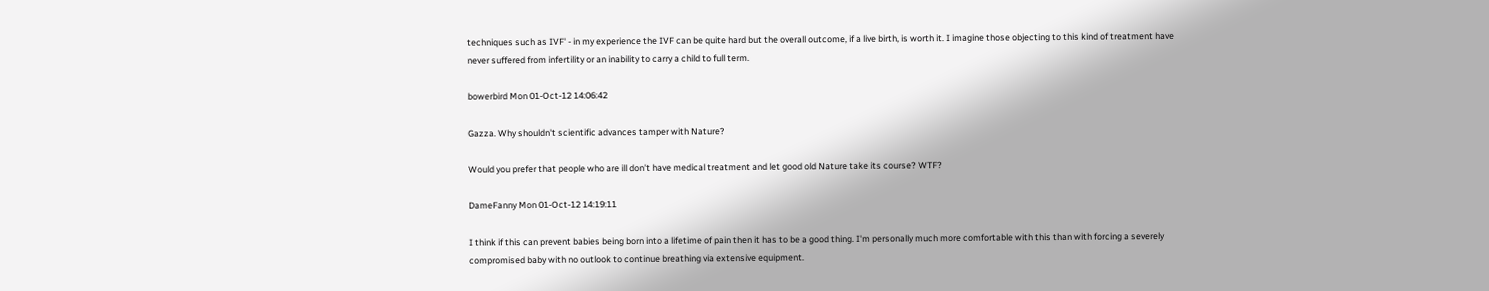techniques such as IVF' - in my experience the IVF can be quite hard but the overall outcome, if a live birth, is worth it. I imagine those objecting to this kind of treatment have never suffered from infertility or an inability to carry a child to full term.

bowerbird Mon 01-Oct-12 14:06:42

Gazza. Why shouldn't scientific advances tamper with Nature?

Would you prefer that people who are ill don't have medical treatment and let good old Nature take its course? WTF?

DameFanny Mon 01-Oct-12 14:19:11

I think if this can prevent babies being born into a lifetime of pain then it has to be a good thing. I'm personally much more comfortable with this than with forcing a severely compromised baby with no outlook to continue breathing via extensive equipment.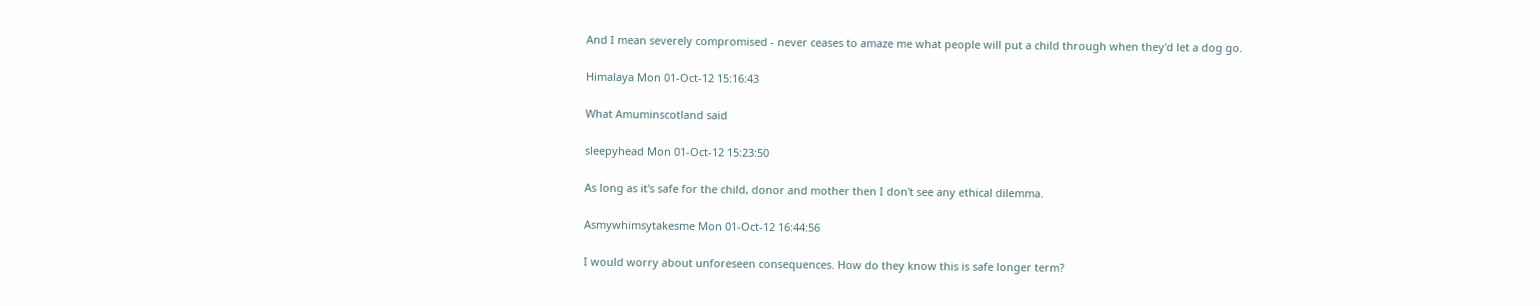And I mean severely compromised - never ceases to amaze me what people will put a child through when they'd let a dog go.

Himalaya Mon 01-Oct-12 15:16:43

What Amuminscotland said

sleepyhead Mon 01-Oct-12 15:23:50

As long as it's safe for the child, donor and mother then I don't see any ethical dilemma.

Asmywhimsytakesme Mon 01-Oct-12 16:44:56

I would worry about unforeseen consequences. How do they know this is safe longer term?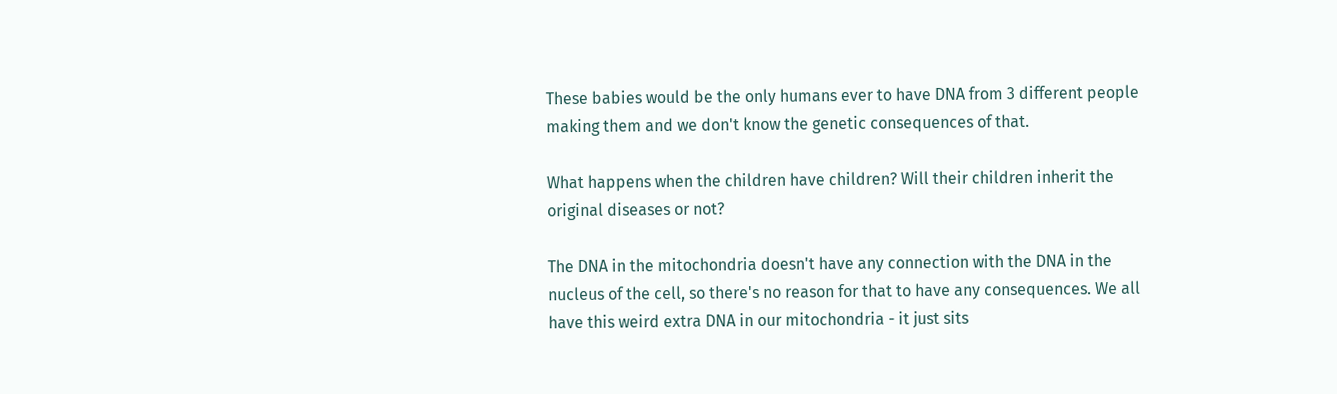These babies would be the only humans ever to have DNA from 3 different people making them and we don't know the genetic consequences of that.

What happens when the children have children? Will their children inherit the original diseases or not?

The DNA in the mitochondria doesn't have any connection with the DNA in the nucleus of the cell, so there's no reason for that to have any consequences. We all have this weird extra DNA in our mitochondria - it just sits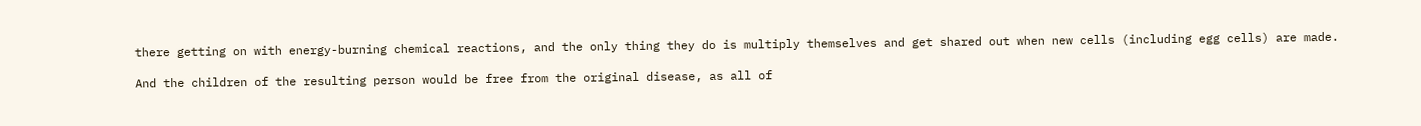there getting on with energy-burning chemical reactions, and the only thing they do is multiply themselves and get shared out when new cells (including egg cells) are made.

And the children of the resulting person would be free from the original disease, as all of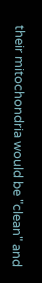their mitochondria would be "clean" and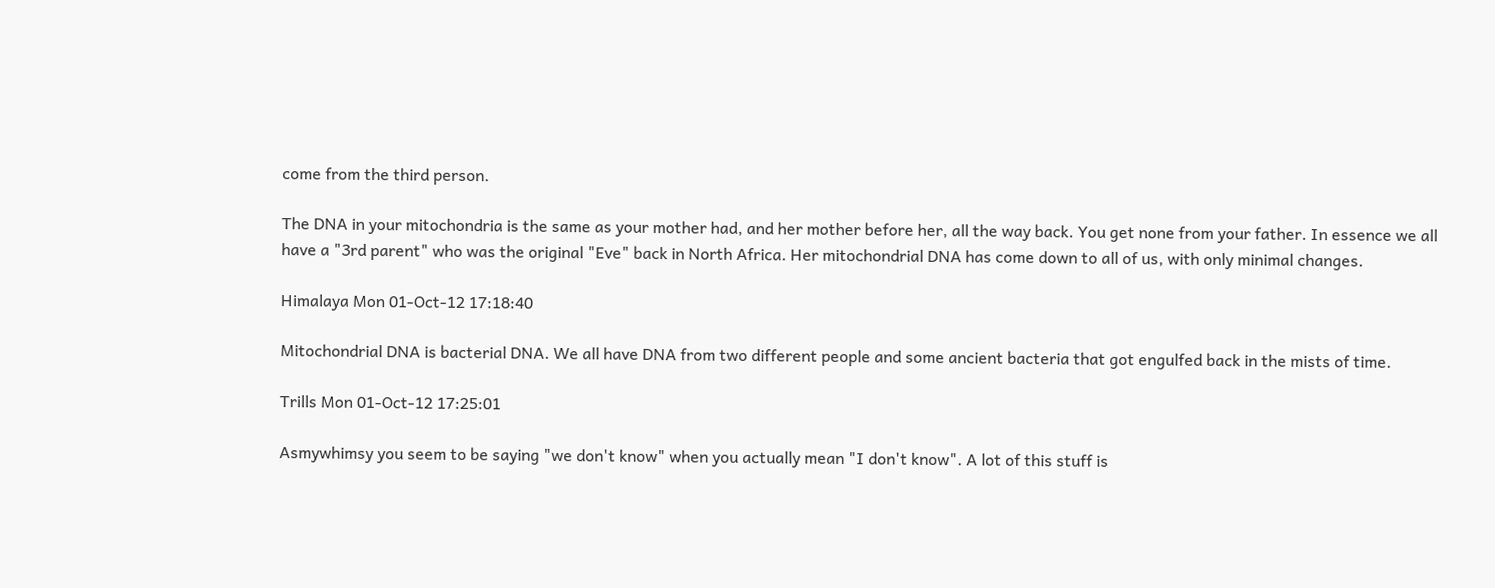come from the third person.

The DNA in your mitochondria is the same as your mother had, and her mother before her, all the way back. You get none from your father. In essence we all have a "3rd parent" who was the original "Eve" back in North Africa. Her mitochondrial DNA has come down to all of us, with only minimal changes.

Himalaya Mon 01-Oct-12 17:18:40

Mitochondrial DNA is bacterial DNA. We all have DNA from two different people and some ancient bacteria that got engulfed back in the mists of time.

Trills Mon 01-Oct-12 17:25:01

Asmywhimsy you seem to be saying "we don't know" when you actually mean "I don't know". A lot of this stuff is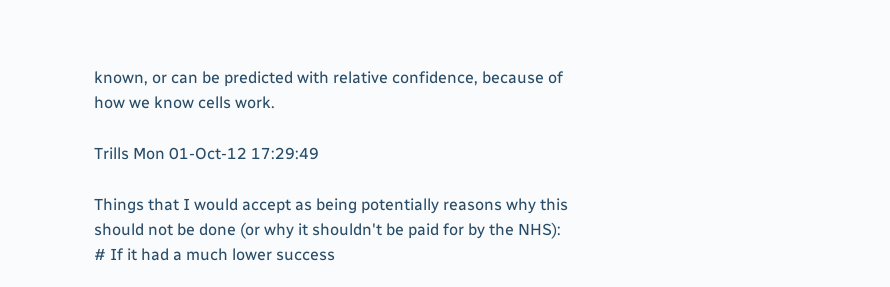known, or can be predicted with relative confidence, because of how we know cells work.

Trills Mon 01-Oct-12 17:29:49

Things that I would accept as being potentially reasons why this should not be done (or why it shouldn't be paid for by the NHS):
# If it had a much lower success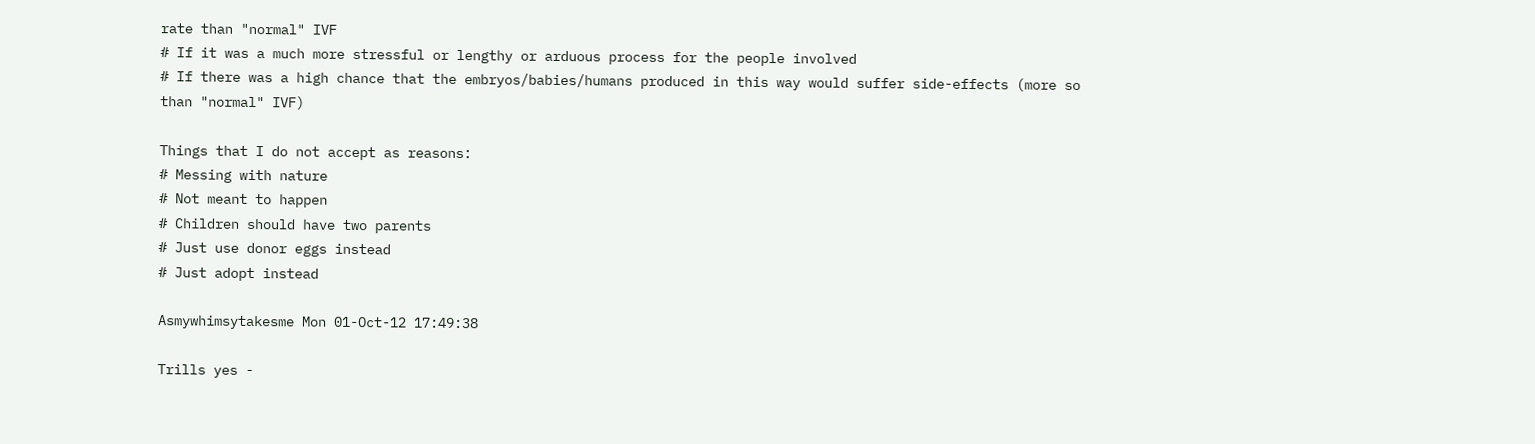rate than "normal" IVF
# If it was a much more stressful or lengthy or arduous process for the people involved
# If there was a high chance that the embryos/babies/humans produced in this way would suffer side-effects (more so than "normal" IVF)

Things that I do not accept as reasons:
# Messing with nature
# Not meant to happen
# Children should have two parents
# Just use donor eggs instead
# Just adopt instead

Asmywhimsytakesme Mon 01-Oct-12 17:49:38

Trills yes -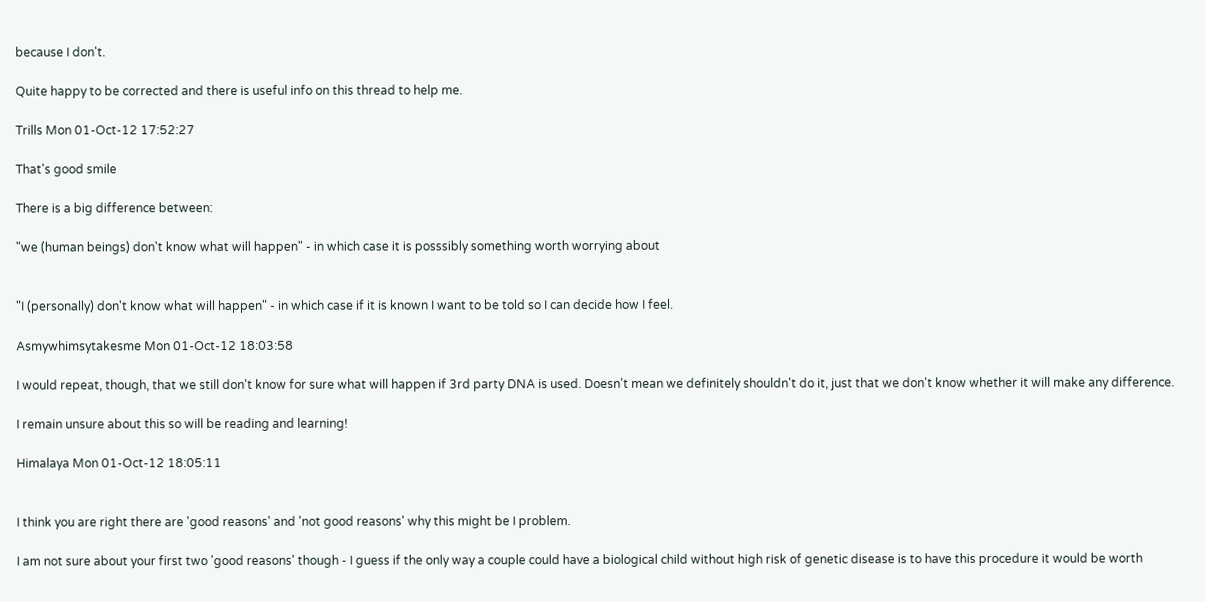because I don't.

Quite happy to be corrected and there is useful info on this thread to help me.

Trills Mon 01-Oct-12 17:52:27

That's good smile

There is a big difference between:

"we (human beings) don't know what will happen" - in which case it is posssibly something worth worrying about


"I (personally) don't know what will happen" - in which case if it is known I want to be told so I can decide how I feel.

Asmywhimsytakesme Mon 01-Oct-12 18:03:58

I would repeat, though, that we still don't know for sure what will happen if 3rd party DNA is used. Doesn't mean we definitely shouldn't do it, just that we don't know whether it will make any difference.

I remain unsure about this so will be reading and learning!

Himalaya Mon 01-Oct-12 18:05:11


I think you are right there are 'good reasons' and 'not good reasons' why this might be I problem.

I am not sure about your first two 'good reasons' though - I guess if the only way a couple could have a biological child without high risk of genetic disease is to have this procedure it would be worth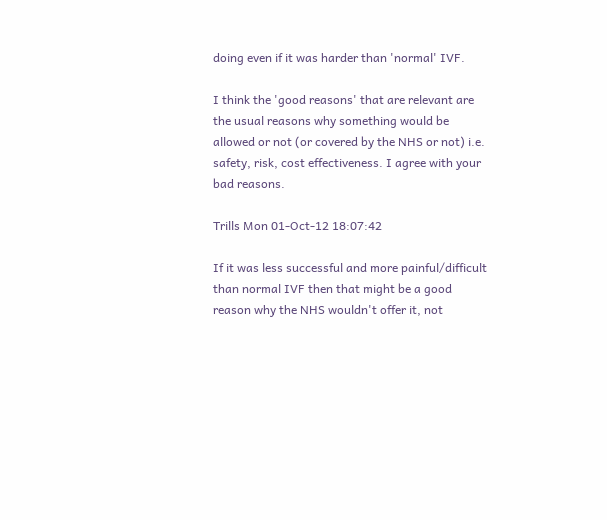doing even if it was harder than 'normal' IVF.

I think the 'good reasons' that are relevant are the usual reasons why something would be allowed or not (or covered by the NHS or not) i.e. safety, risk, cost effectiveness. I agree with your bad reasons.

Trills Mon 01-Oct-12 18:07:42

If it was less successful and more painful/difficult than normal IVF then that might be a good reason why the NHS wouldn't offer it, not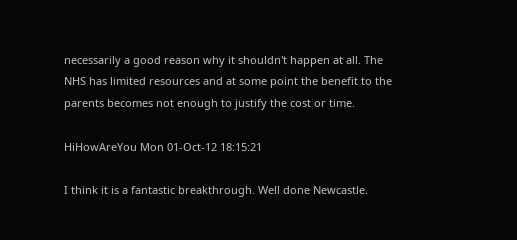necessarily a good reason why it shouldn't happen at all. The NHS has limited resources and at some point the benefit to the parents becomes not enough to justify the cost or time.

HiHowAreYou Mon 01-Oct-12 18:15:21

I think it is a fantastic breakthrough. Well done Newcastle.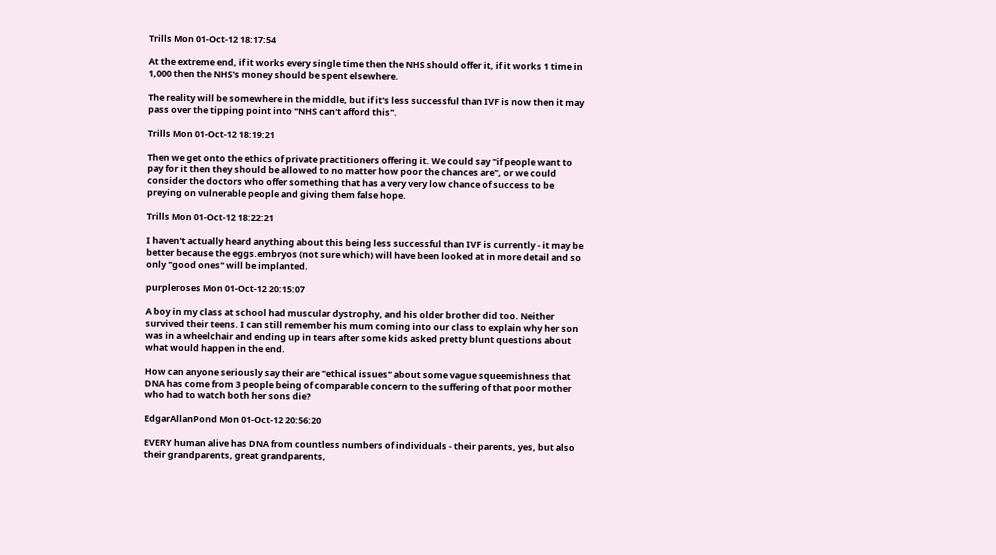Trills Mon 01-Oct-12 18:17:54

At the extreme end, if it works every single time then the NHS should offer it, if it works 1 time in 1,000 then the NHS's money should be spent elsewhere.

The reality will be somewhere in the middle, but if it's less successful than IVF is now then it may pass over the tipping point into "NHS can't afford this".

Trills Mon 01-Oct-12 18:19:21

Then we get onto the ethics of private practitioners offering it. We could say "if people want to pay for it then they should be allowed to no matter how poor the chances are", or we could consider the doctors who offer something that has a very very low chance of success to be preying on vulnerable people and giving them false hope.

Trills Mon 01-Oct-12 18:22:21

I haven't actually heard anything about this being less successful than IVF is currently - it may be better because the eggs.embryos (not sure which) will have been looked at in more detail and so only "good ones" will be implanted.

purpleroses Mon 01-Oct-12 20:15:07

A boy in my class at school had muscular dystrophy, and his older brother did too. Neither survived their teens. I can still remember his mum coming into our class to explain why her son was in a wheelchair and ending up in tears after some kids asked pretty blunt questions about what would happen in the end.

How can anyone seriously say their are "ethical issues" about some vague squeemishness that DNA has come from 3 people being of comparable concern to the suffering of that poor mother who had to watch both her sons die?

EdgarAllanPond Mon 01-Oct-12 20:56:20

EVERY human alive has DNA from countless numbers of individuals - their parents, yes, but also their grandparents, great grandparents,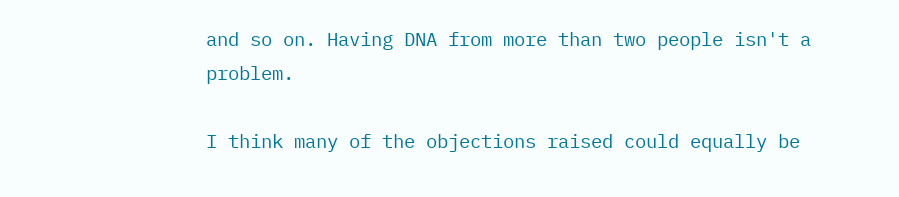and so on. Having DNA from more than two people isn't a problem.

I think many of the objections raised could equally be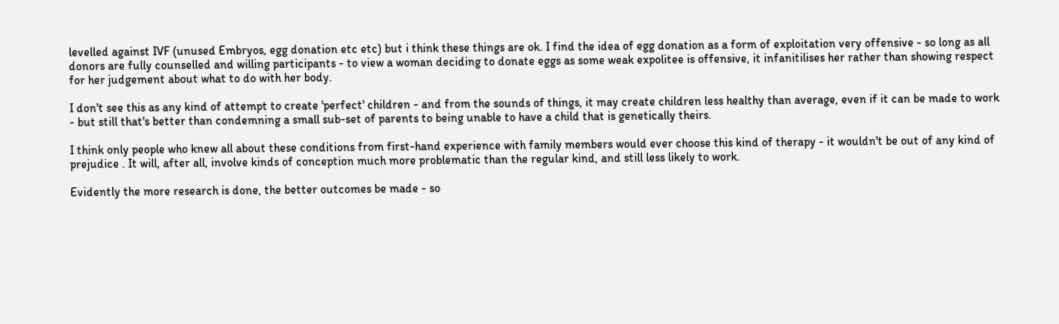levelled against IVF (unused Embryos, egg donation etc etc) but i think these things are ok. I find the idea of egg donation as a form of exploitation very offensive - so long as all donors are fully counselled and willing participants - to view a woman deciding to donate eggs as some weak expolitee is offensive, it infanitilises her rather than showing respect for her judgement about what to do with her body.

I don't see this as any kind of attempt to create 'perfect' children - and from the sounds of things, it may create children less healthy than average, even if it can be made to work - but still that's better than condemning a small sub-set of parents to being unable to have a child that is genetically theirs.

I think only people who knew all about these conditions from first-hand experience with family members would ever choose this kind of therapy - it wouldn't be out of any kind of prejudice . It will, after all, involve kinds of conception much more problematic than the regular kind, and still less likely to work.

Evidently the more research is done, the better outcomes be made - so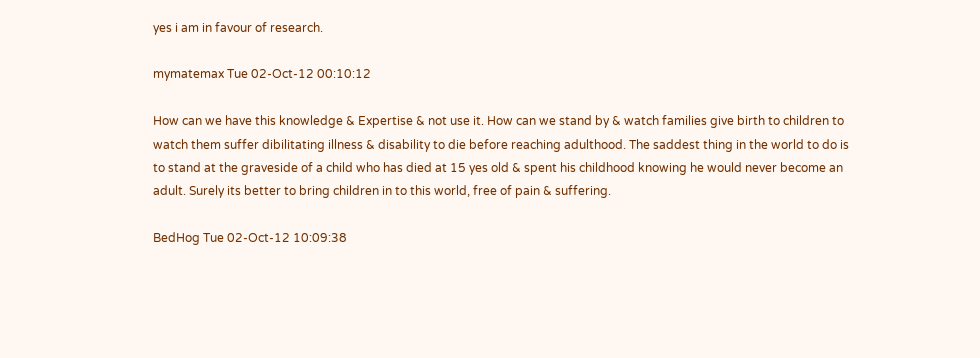yes i am in favour of research.

mymatemax Tue 02-Oct-12 00:10:12

How can we have this knowledge & Expertise & not use it. How can we stand by & watch families give birth to children to watch them suffer dibilitating illness & disability to die before reaching adulthood. The saddest thing in the world to do is to stand at the graveside of a child who has died at 15 yes old & spent his childhood knowing he would never become an adult. Surely its better to bring children in to this world, free of pain & suffering.

BedHog Tue 02-Oct-12 10:09:38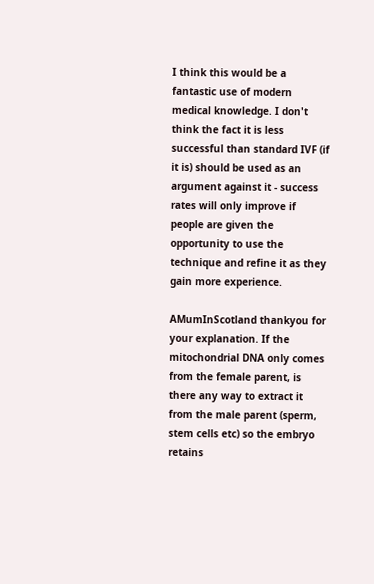I think this would be a fantastic use of modern medical knowledge. I don't think the fact it is less successful than standard IVF (if it is) should be used as an argument against it - success rates will only improve if people are given the opportunity to use the technique and refine it as they gain more experience.

AMumInScotland thankyou for your explanation. If the mitochondrial DNA only comes from the female parent, is there any way to extract it from the male parent (sperm, stem cells etc) so the embryo retains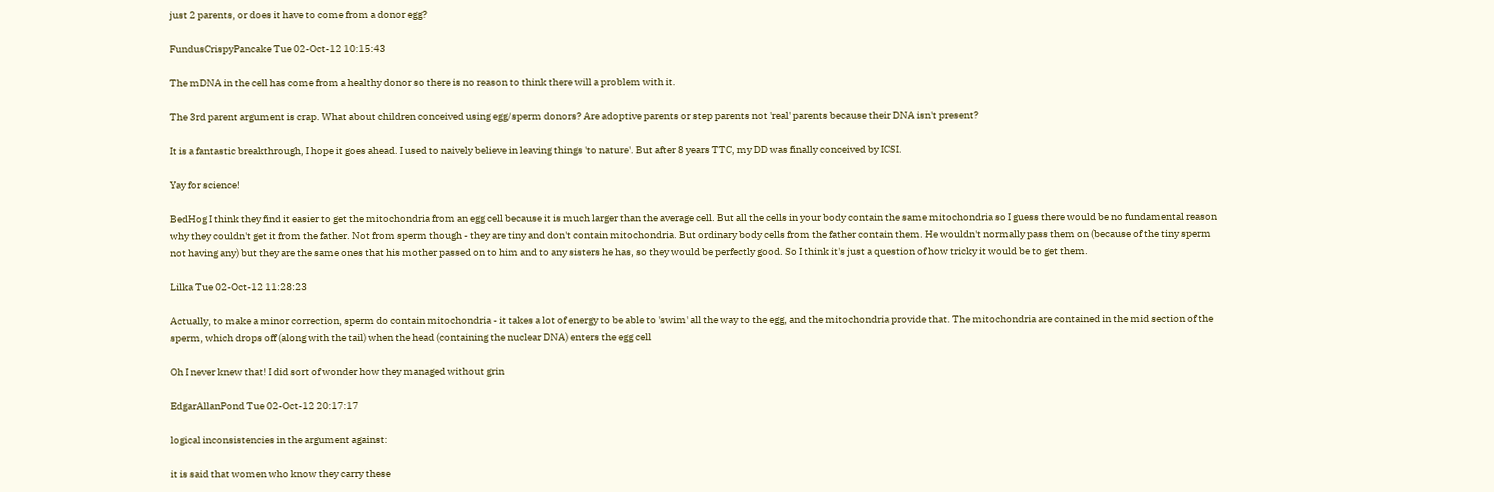just 2 parents, or does it have to come from a donor egg?

FundusCrispyPancake Tue 02-Oct-12 10:15:43

The mDNA in the cell has come from a healthy donor so there is no reason to think there will a problem with it.

The 3rd parent argument is crap. What about children conceived using egg/sperm donors? Are adoptive parents or step parents not 'real' parents because their DNA isn't present?

It is a fantastic breakthrough, I hope it goes ahead. I used to naively believe in leaving things 'to nature'. But after 8 years TTC, my DD was finally conceived by ICSI.

Yay for science!

BedHog I think they find it easier to get the mitochondria from an egg cell because it is much larger than the average cell. But all the cells in your body contain the same mitochondria so I guess there would be no fundamental reason why they couldn't get it from the father. Not from sperm though - they are tiny and don't contain mitochondria. But ordinary body cells from the father contain them. He wouldn't normally pass them on (because of the tiny sperm not having any) but they are the same ones that his mother passed on to him and to any sisters he has, so they would be perfectly good. So I think it's just a question of how tricky it would be to get them.

Lilka Tue 02-Oct-12 11:28:23

Actually, to make a minor correction, sperm do contain mitochondria - it takes a lot of energy to be able to 'swim' all the way to the egg, and the mitochondria provide that. The mitochondria are contained in the mid section of the sperm, which drops off (along with the tail) when the head (containing the nuclear DNA) enters the egg cell

Oh I never knew that! I did sort of wonder how they managed without grin

EdgarAllanPond Tue 02-Oct-12 20:17:17

logical inconsistencies in the argument against:

it is said that women who know they carry these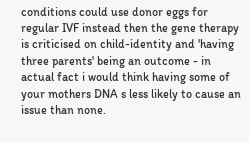conditions could use donor eggs for regular IVF instead then the gene therapy is criticised on child-identity and 'having three parents' being an outcome - in actual fact i would think having some of your mothers DNA s less likely to cause an issue than none.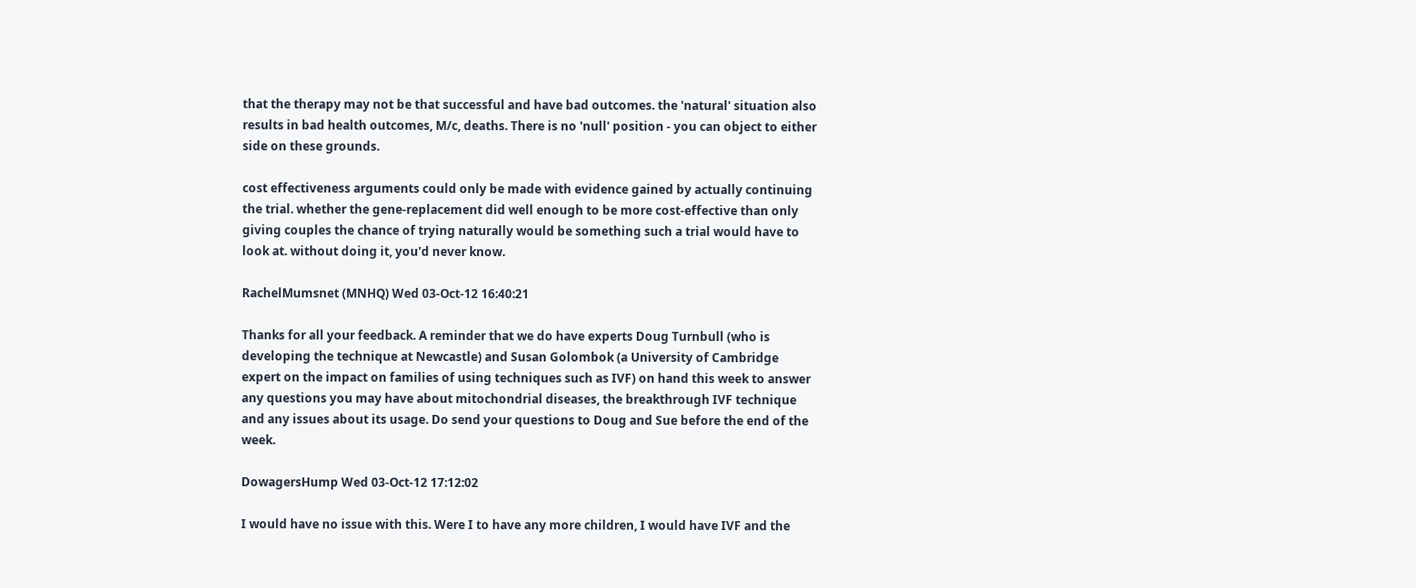that the therapy may not be that successful and have bad outcomes. the 'natural' situation also results in bad health outcomes, M/c, deaths. There is no 'null' position - you can object to either side on these grounds.

cost effectiveness arguments could only be made with evidence gained by actually continuing the trial. whether the gene-replacement did well enough to be more cost-effective than only giving couples the chance of trying naturally would be something such a trial would have to look at. without doing it, you'd never know.

RachelMumsnet (MNHQ) Wed 03-Oct-12 16:40:21

Thanks for all your feedback. A reminder that we do have experts Doug Turnbull (who is developing the technique at Newcastle) and Susan Golombok (a University of Cambridge expert on the impact on families of using techniques such as IVF) on hand this week to answer any questions you may have about mitochondrial diseases, the breakthrough IVF technique and any issues about its usage. Do send your questions to Doug and Sue before the end of the week.

DowagersHump Wed 03-Oct-12 17:12:02

I would have no issue with this. Were I to have any more children, I would have IVF and the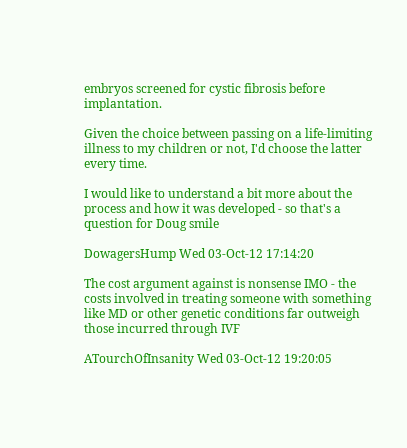embryos screened for cystic fibrosis before implantation.

Given the choice between passing on a life-limiting illness to my children or not, I'd choose the latter every time.

I would like to understand a bit more about the process and how it was developed - so that's a question for Doug smile

DowagersHump Wed 03-Oct-12 17:14:20

The cost argument against is nonsense IMO - the costs involved in treating someone with something like MD or other genetic conditions far outweigh those incurred through IVF

ATourchOfInsanity Wed 03-Oct-12 19:20:05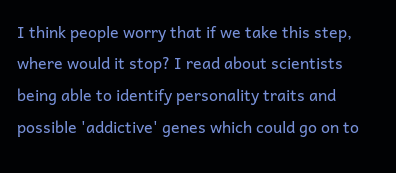I think people worry that if we take this step, where would it stop? I read about scientists being able to identify personality traits and possible 'addictive' genes which could go on to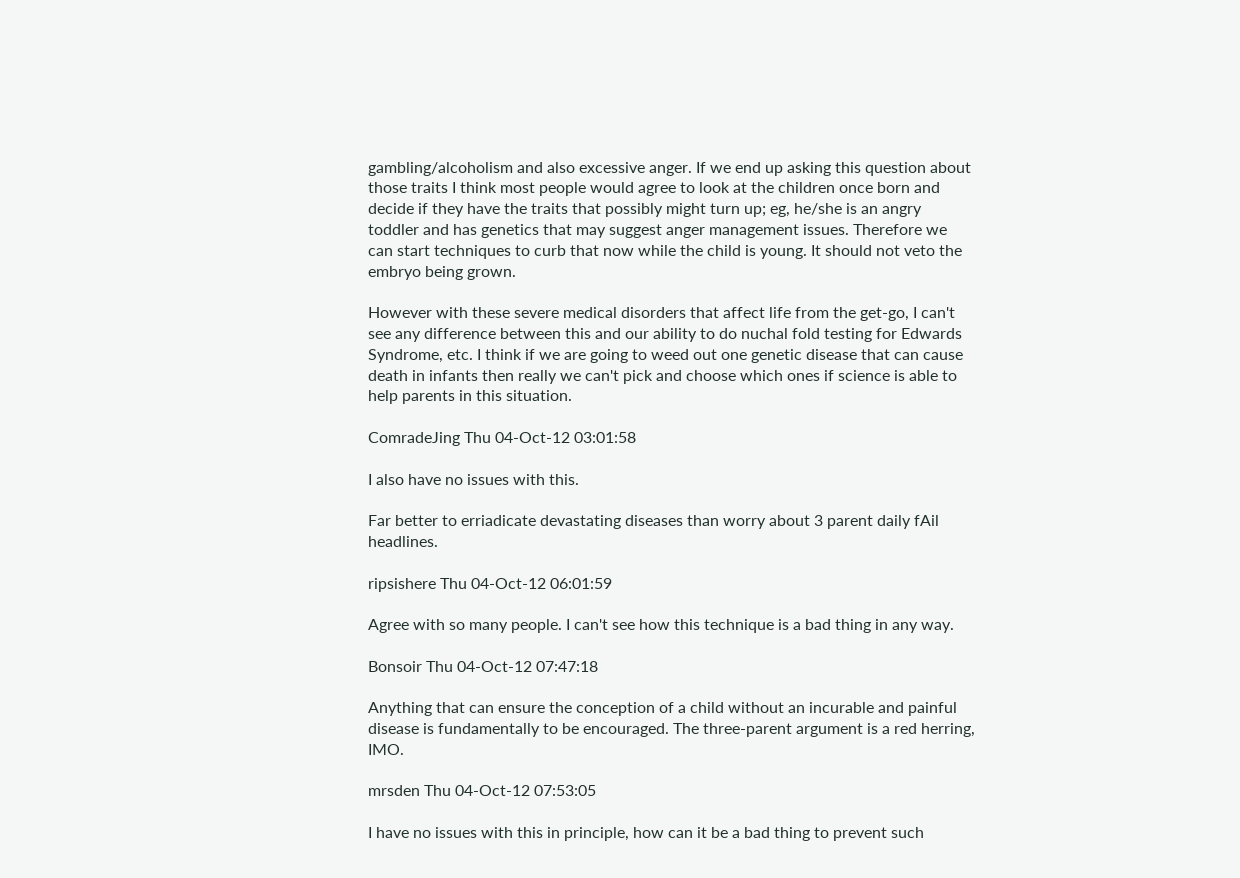gambling/alcoholism and also excessive anger. If we end up asking this question about those traits I think most people would agree to look at the children once born and decide if they have the traits that possibly might turn up; eg, he/she is an angry toddler and has genetics that may suggest anger management issues. Therefore we can start techniques to curb that now while the child is young. It should not veto the embryo being grown.

However with these severe medical disorders that affect life from the get-go, I can't see any difference between this and our ability to do nuchal fold testing for Edwards Syndrome, etc. I think if we are going to weed out one genetic disease that can cause death in infants then really we can't pick and choose which ones if science is able to help parents in this situation.

ComradeJing Thu 04-Oct-12 03:01:58

I also have no issues with this.

Far better to erriadicate devastating diseases than worry about 3 parent daily fAil headlines.

ripsishere Thu 04-Oct-12 06:01:59

Agree with so many people. I can't see how this technique is a bad thing in any way.

Bonsoir Thu 04-Oct-12 07:47:18

Anything that can ensure the conception of a child without an incurable and painful disease is fundamentally to be encouraged. The three-parent argument is a red herring, IMO.

mrsden Thu 04-Oct-12 07:53:05

I have no issues with this in principle, how can it be a bad thing to prevent such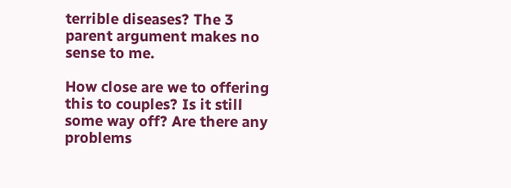terrible diseases? The 3 parent argument makes no sense to me.

How close are we to offering this to couples? Is it still some way off? Are there any problems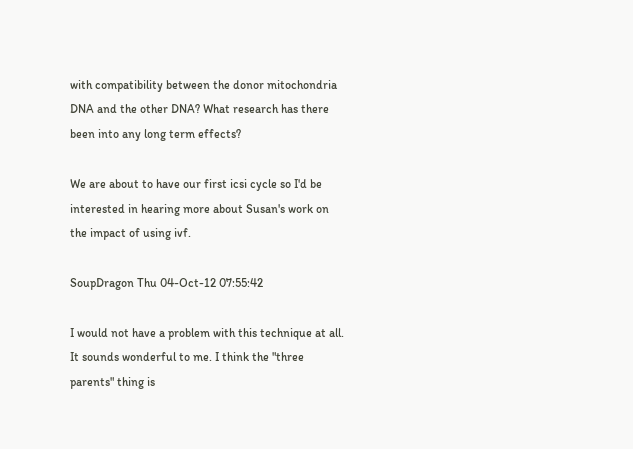with compatibility between the donor mitochondria DNA and the other DNA? What research has there been into any long term effects?

We are about to have our first icsi cycle so I'd be interested in hearing more about Susan's work on the impact of using ivf.

SoupDragon Thu 04-Oct-12 07:55:42

I would not have a problem with this technique at all. It sounds wonderful to me. I think the "three parents" thing is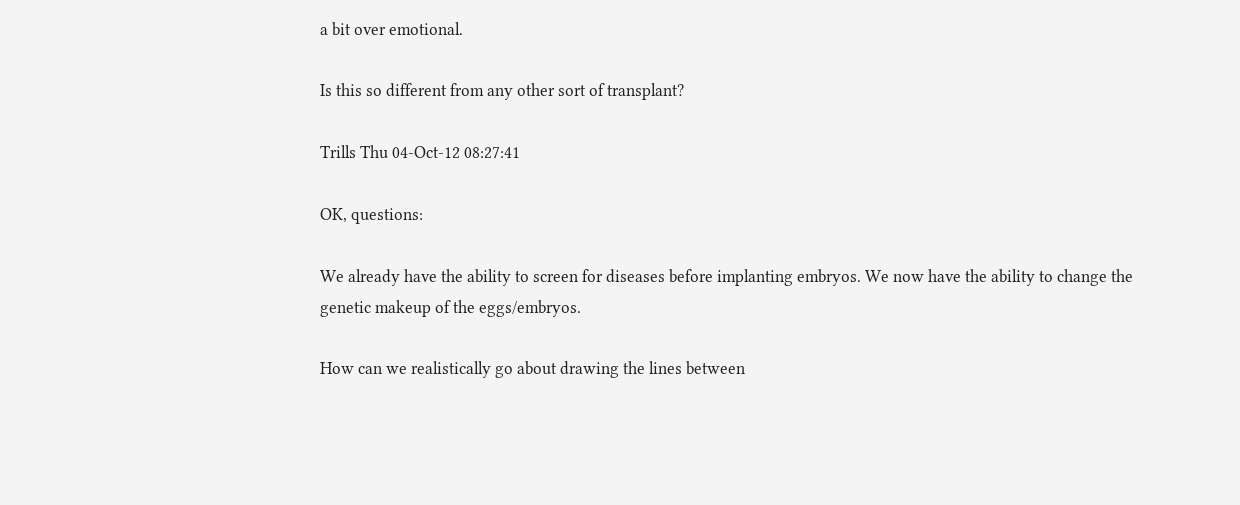a bit over emotional.

Is this so different from any other sort of transplant?

Trills Thu 04-Oct-12 08:27:41

OK, questions:

We already have the ability to screen for diseases before implanting embryos. We now have the ability to change the genetic makeup of the eggs/embryos.

How can we realistically go about drawing the lines between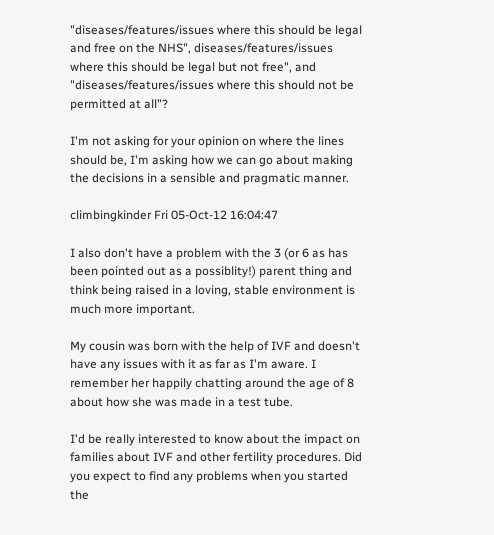"diseases/features/issues where this should be legal and free on the NHS", diseases/features/issues where this should be legal but not free", and "diseases/features/issues where this should not be permitted at all"?

I'm not asking for your opinion on where the lines should be, I'm asking how we can go about making the decisions in a sensible and pragmatic manner.

climbingkinder Fri 05-Oct-12 16:04:47

I also don't have a problem with the 3 (or 6 as has been pointed out as a possiblity!) parent thing and think being raised in a loving, stable environment is much more important.

My cousin was born with the help of IVF and doesn't have any issues with it as far as I'm aware. I remember her happily chatting around the age of 8 about how she was made in a test tube.

I'd be really interested to know about the impact on families about IVF and other fertility procedures. Did you expect to find any problems when you started the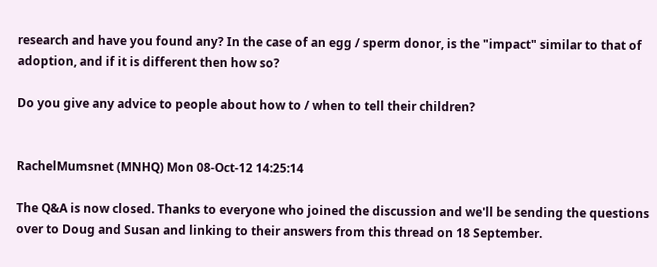research and have you found any? In the case of an egg / sperm donor, is the "impact" similar to that of adoption, and if it is different then how so?

Do you give any advice to people about how to / when to tell their children?


RachelMumsnet (MNHQ) Mon 08-Oct-12 14:25:14

The Q&A is now closed. Thanks to everyone who joined the discussion and we'll be sending the questions over to Doug and Susan and linking to their answers from this thread on 18 September.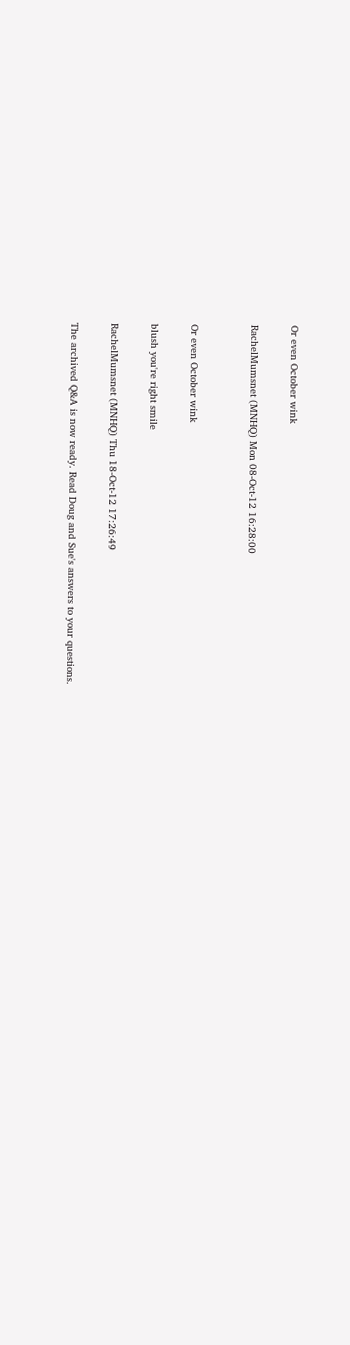Or even October wink

RachelMumsnet (MNHQ) Mon 08-Oct-12 16:28:00


Or even October wink

blush you're right smile

RachelMumsnet (MNHQ) Thu 18-Oct-12 17:26:49

The archived Q&A is now ready. Read Doug and Sue's answers to your questions.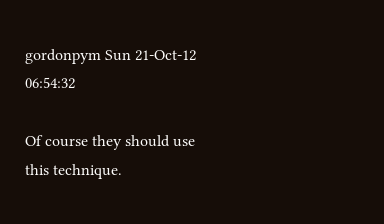gordonpym Sun 21-Oct-12 06:54:32

Of course they should use this technique.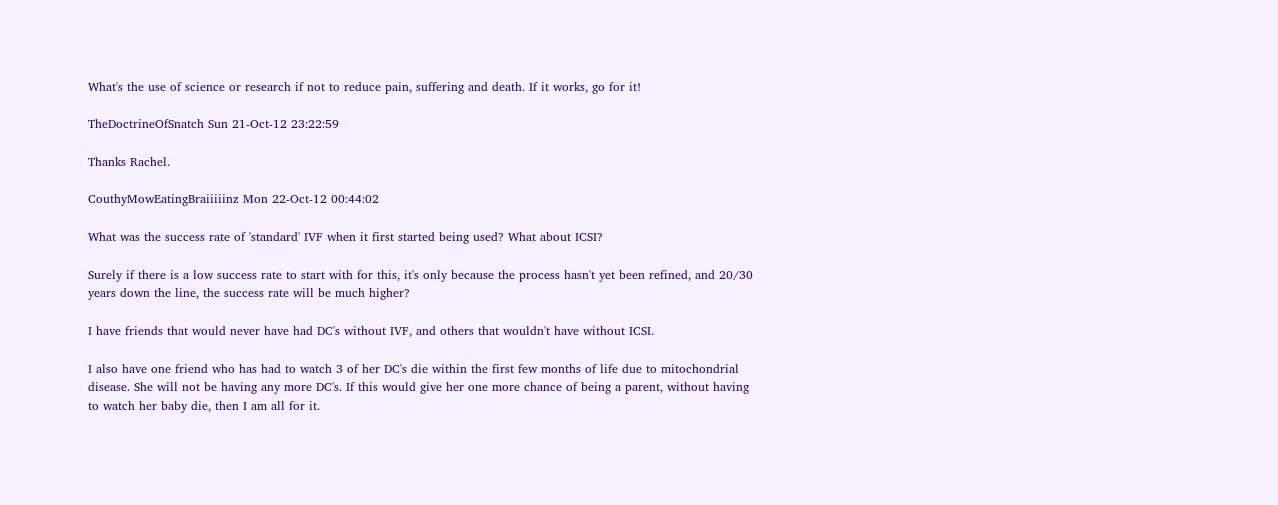What's the use of science or research if not to reduce pain, suffering and death. If it works, go for it!

TheDoctrineOfSnatch Sun 21-Oct-12 23:22:59

Thanks Rachel.

CouthyMowEatingBraiiiiinz Mon 22-Oct-12 00:44:02

What was the success rate of 'standard' IVF when it first started being used? What about ICSI?

Surely if there is a low success rate to start with for this, it's only because the process hasn't yet been refined, and 20/30 years down the line, the success rate will be much higher?

I have friends that would never have had DC's without IVF, and others that wouldn't have without ICSI.

I also have one friend who has had to watch 3 of her DC's die within the first few months of life due to mitochondrial disease. She will not be having any more DC's. If this would give her one more chance of being a parent, without having to watch her baby die, then I am all for it.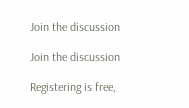Join the discussion

Join the discussion

Registering is free,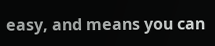easy, and means you can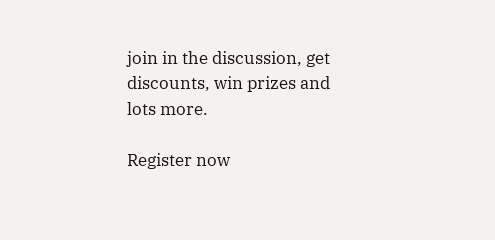join in the discussion, get discounts, win prizes and lots more.

Register now